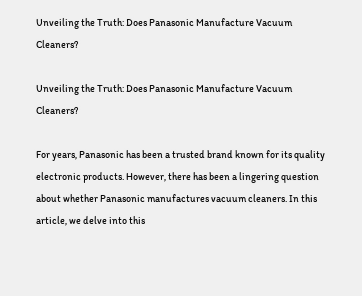Unveiling the Truth: Does Panasonic Manufacture Vacuum Cleaners?

Unveiling the Truth: Does Panasonic Manufacture Vacuum Cleaners?

For years, Panasonic has been a trusted brand known for its quality electronic products. However, there has been a lingering question about whether Panasonic manufactures vacuum cleaners. In this article, we delve into this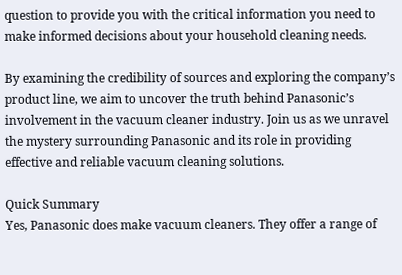question to provide you with the critical information you need to make informed decisions about your household cleaning needs.

By examining the credibility of sources and exploring the company’s product line, we aim to uncover the truth behind Panasonic’s involvement in the vacuum cleaner industry. Join us as we unravel the mystery surrounding Panasonic and its role in providing effective and reliable vacuum cleaning solutions.

Quick Summary
Yes, Panasonic does make vacuum cleaners. They offer a range of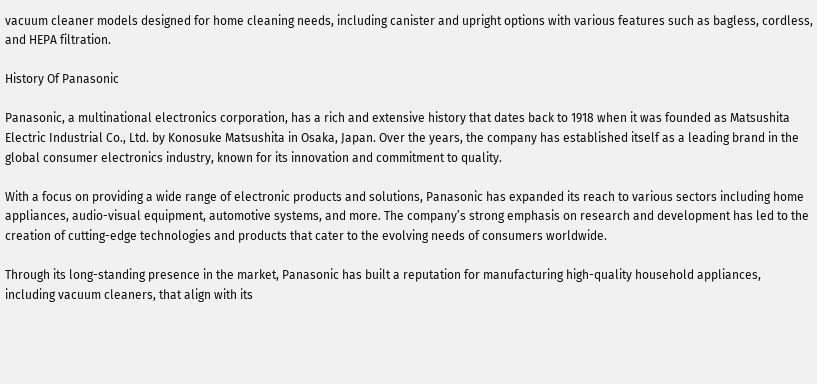vacuum cleaner models designed for home cleaning needs, including canister and upright options with various features such as bagless, cordless, and HEPA filtration.

History Of Panasonic

Panasonic, a multinational electronics corporation, has a rich and extensive history that dates back to 1918 when it was founded as Matsushita Electric Industrial Co., Ltd. by Konosuke Matsushita in Osaka, Japan. Over the years, the company has established itself as a leading brand in the global consumer electronics industry, known for its innovation and commitment to quality.

With a focus on providing a wide range of electronic products and solutions, Panasonic has expanded its reach to various sectors including home appliances, audio-visual equipment, automotive systems, and more. The company’s strong emphasis on research and development has led to the creation of cutting-edge technologies and products that cater to the evolving needs of consumers worldwide.

Through its long-standing presence in the market, Panasonic has built a reputation for manufacturing high-quality household appliances, including vacuum cleaners, that align with its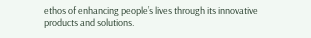ethos of enhancing people’s lives through its innovative products and solutions.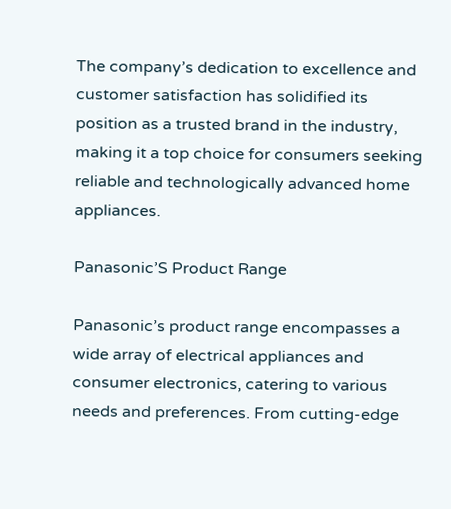The company’s dedication to excellence and customer satisfaction has solidified its position as a trusted brand in the industry, making it a top choice for consumers seeking reliable and technologically advanced home appliances.

Panasonic’S Product Range

Panasonic’s product range encompasses a wide array of electrical appliances and consumer electronics, catering to various needs and preferences. From cutting-edge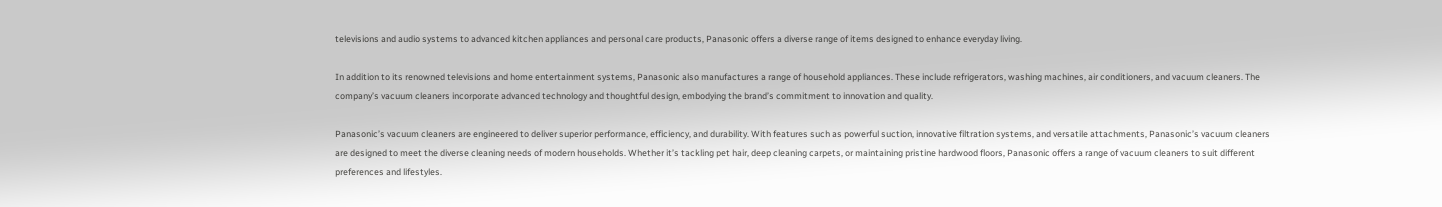televisions and audio systems to advanced kitchen appliances and personal care products, Panasonic offers a diverse range of items designed to enhance everyday living.

In addition to its renowned televisions and home entertainment systems, Panasonic also manufactures a range of household appliances. These include refrigerators, washing machines, air conditioners, and vacuum cleaners. The company’s vacuum cleaners incorporate advanced technology and thoughtful design, embodying the brand’s commitment to innovation and quality.

Panasonic’s vacuum cleaners are engineered to deliver superior performance, efficiency, and durability. With features such as powerful suction, innovative filtration systems, and versatile attachments, Panasonic’s vacuum cleaners are designed to meet the diverse cleaning needs of modern households. Whether it’s tackling pet hair, deep cleaning carpets, or maintaining pristine hardwood floors, Panasonic offers a range of vacuum cleaners to suit different preferences and lifestyles.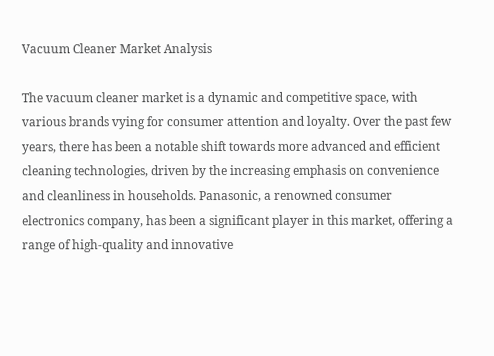Vacuum Cleaner Market Analysis

The vacuum cleaner market is a dynamic and competitive space, with various brands vying for consumer attention and loyalty. Over the past few years, there has been a notable shift towards more advanced and efficient cleaning technologies, driven by the increasing emphasis on convenience and cleanliness in households. Panasonic, a renowned consumer electronics company, has been a significant player in this market, offering a range of high-quality and innovative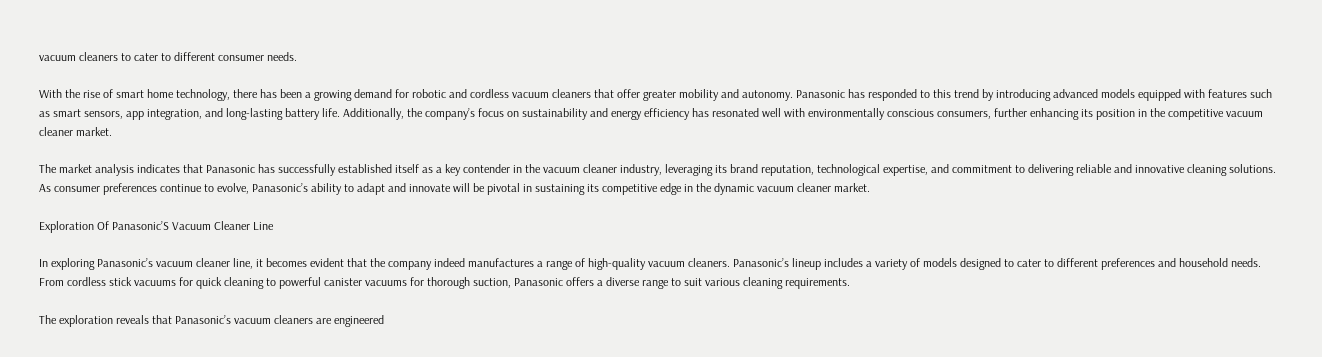vacuum cleaners to cater to different consumer needs.

With the rise of smart home technology, there has been a growing demand for robotic and cordless vacuum cleaners that offer greater mobility and autonomy. Panasonic has responded to this trend by introducing advanced models equipped with features such as smart sensors, app integration, and long-lasting battery life. Additionally, the company’s focus on sustainability and energy efficiency has resonated well with environmentally conscious consumers, further enhancing its position in the competitive vacuum cleaner market.

The market analysis indicates that Panasonic has successfully established itself as a key contender in the vacuum cleaner industry, leveraging its brand reputation, technological expertise, and commitment to delivering reliable and innovative cleaning solutions. As consumer preferences continue to evolve, Panasonic’s ability to adapt and innovate will be pivotal in sustaining its competitive edge in the dynamic vacuum cleaner market.

Exploration Of Panasonic’S Vacuum Cleaner Line

In exploring Panasonic’s vacuum cleaner line, it becomes evident that the company indeed manufactures a range of high-quality vacuum cleaners. Panasonic’s lineup includes a variety of models designed to cater to different preferences and household needs. From cordless stick vacuums for quick cleaning to powerful canister vacuums for thorough suction, Panasonic offers a diverse range to suit various cleaning requirements.

The exploration reveals that Panasonic’s vacuum cleaners are engineered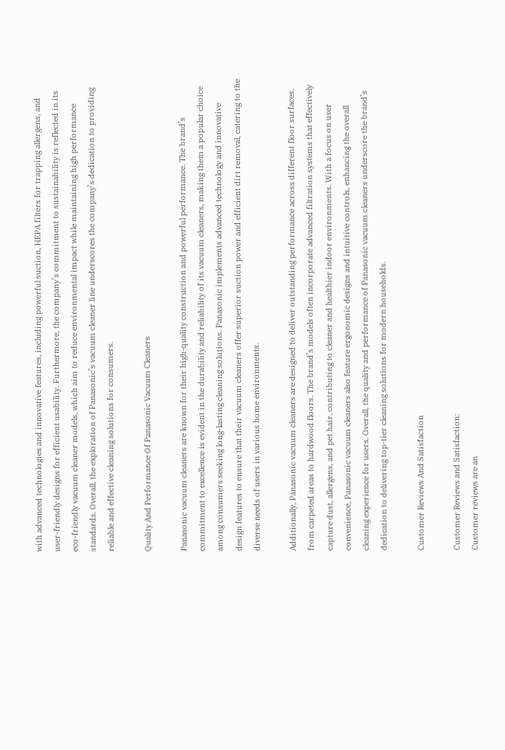with advanced technologies and innovative features, including powerful suction, HEPA filters for trapping allergens, and user-friendly designs for efficient usability. Furthermore, the company’s commitment to sustainability is reflected in its eco-friendly vacuum cleaner models, which aim to reduce environmental impact while maintaining high performance standards. Overall, the exploration of Panasonic’s vacuum cleaner line underscores the company’s dedication to providing reliable and effective cleaning solutions for consumers.

Quality And Performance Of Panasonic Vacuum Cleaners

Panasonic vacuum cleaners are known for their high-quality construction and powerful performance. The brand’s commitment to excellence is evident in the durability and reliability of its vacuum cleaners, making them a popular choice among consumers seeking long-lasting cleaning solutions. Panasonic implements advanced technology and innovative design features to ensure that their vacuum cleaners offer superior suction power and efficient dirt removal, catering to the diverse needs of users in various home environments.

Additionally, Panasonic vacuum cleaners are designed to deliver outstanding performance across different floor surfaces, from carpeted areas to hardwood floors. The brand’s models often incorporate advanced filtration systems that effectively capture dust, allergens, and pet hair, contributing to cleaner and healthier indoor environments. With a focus on user convenience, Panasonic vacuum cleaners also feature ergonomic designs and intuitive controls, enhancing the overall cleaning experience for users. Overall, the quality and performance of Panasonic vacuum cleaners underscore the brand’s dedication to delivering top-tier cleaning solutions for modern households.

Customer Reviews And Satisfaction

Customer Reviews and Satisfaction:
Customer reviews are an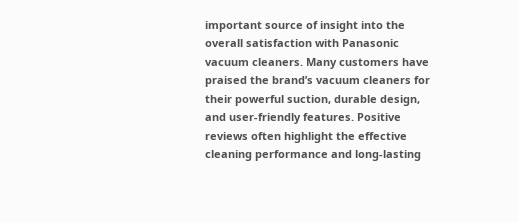important source of insight into the overall satisfaction with Panasonic vacuum cleaners. Many customers have praised the brand’s vacuum cleaners for their powerful suction, durable design, and user-friendly features. Positive reviews often highlight the effective cleaning performance and long-lasting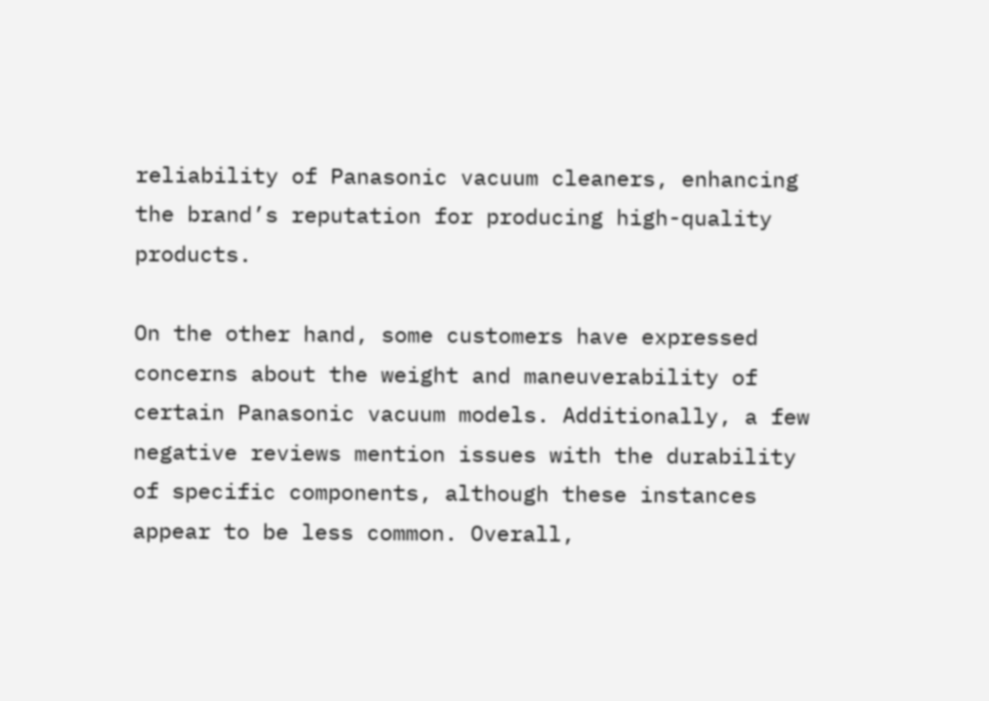reliability of Panasonic vacuum cleaners, enhancing the brand’s reputation for producing high-quality products.

On the other hand, some customers have expressed concerns about the weight and maneuverability of certain Panasonic vacuum models. Additionally, a few negative reviews mention issues with the durability of specific components, although these instances appear to be less common. Overall,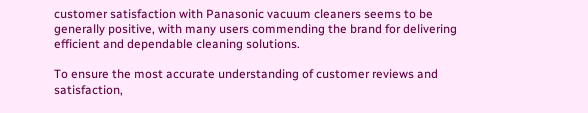customer satisfaction with Panasonic vacuum cleaners seems to be generally positive, with many users commending the brand for delivering efficient and dependable cleaning solutions.

To ensure the most accurate understanding of customer reviews and satisfaction,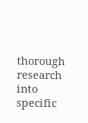thorough research into specific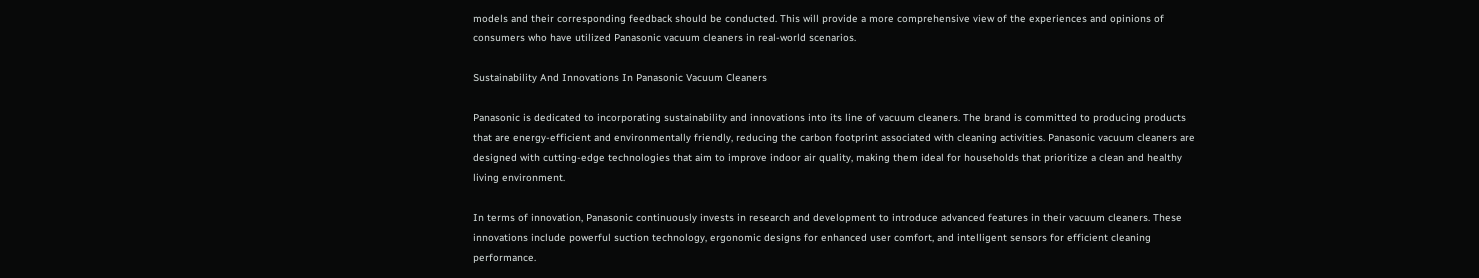models and their corresponding feedback should be conducted. This will provide a more comprehensive view of the experiences and opinions of consumers who have utilized Panasonic vacuum cleaners in real-world scenarios.

Sustainability And Innovations In Panasonic Vacuum Cleaners

Panasonic is dedicated to incorporating sustainability and innovations into its line of vacuum cleaners. The brand is committed to producing products that are energy-efficient and environmentally friendly, reducing the carbon footprint associated with cleaning activities. Panasonic vacuum cleaners are designed with cutting-edge technologies that aim to improve indoor air quality, making them ideal for households that prioritize a clean and healthy living environment.

In terms of innovation, Panasonic continuously invests in research and development to introduce advanced features in their vacuum cleaners. These innovations include powerful suction technology, ergonomic designs for enhanced user comfort, and intelligent sensors for efficient cleaning performance.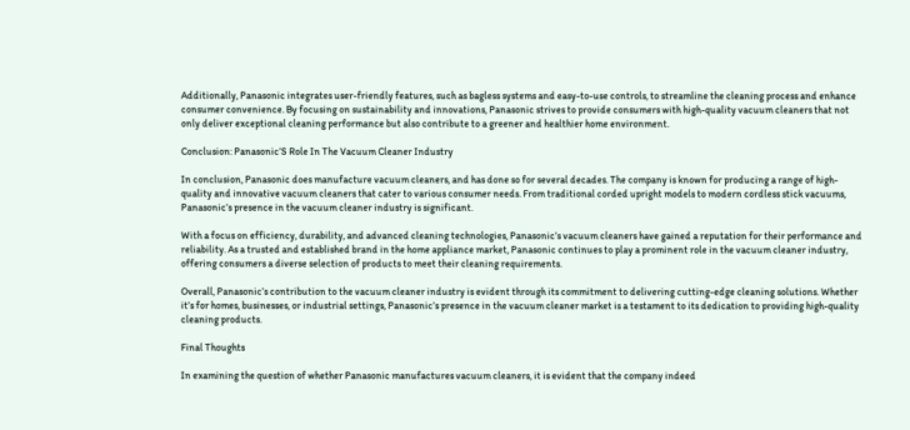Additionally, Panasonic integrates user-friendly features, such as bagless systems and easy-to-use controls, to streamline the cleaning process and enhance consumer convenience. By focusing on sustainability and innovations, Panasonic strives to provide consumers with high-quality vacuum cleaners that not only deliver exceptional cleaning performance but also contribute to a greener and healthier home environment.

Conclusion: Panasonic’S Role In The Vacuum Cleaner Industry

In conclusion, Panasonic does manufacture vacuum cleaners, and has done so for several decades. The company is known for producing a range of high-quality and innovative vacuum cleaners that cater to various consumer needs. From traditional corded upright models to modern cordless stick vacuums, Panasonic’s presence in the vacuum cleaner industry is significant.

With a focus on efficiency, durability, and advanced cleaning technologies, Panasonic’s vacuum cleaners have gained a reputation for their performance and reliability. As a trusted and established brand in the home appliance market, Panasonic continues to play a prominent role in the vacuum cleaner industry, offering consumers a diverse selection of products to meet their cleaning requirements.

Overall, Panasonic’s contribution to the vacuum cleaner industry is evident through its commitment to delivering cutting-edge cleaning solutions. Whether it’s for homes, businesses, or industrial settings, Panasonic’s presence in the vacuum cleaner market is a testament to its dedication to providing high-quality cleaning products.

Final Thoughts

In examining the question of whether Panasonic manufactures vacuum cleaners, it is evident that the company indeed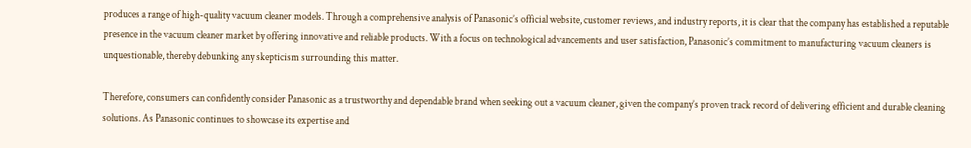produces a range of high-quality vacuum cleaner models. Through a comprehensive analysis of Panasonic’s official website, customer reviews, and industry reports, it is clear that the company has established a reputable presence in the vacuum cleaner market by offering innovative and reliable products. With a focus on technological advancements and user satisfaction, Panasonic’s commitment to manufacturing vacuum cleaners is unquestionable, thereby debunking any skepticism surrounding this matter.

Therefore, consumers can confidently consider Panasonic as a trustworthy and dependable brand when seeking out a vacuum cleaner, given the company’s proven track record of delivering efficient and durable cleaning solutions. As Panasonic continues to showcase its expertise and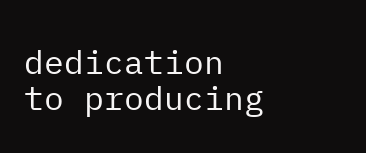dedication to producing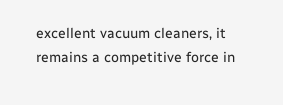excellent vacuum cleaners, it remains a competitive force in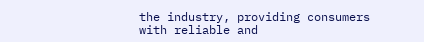the industry, providing consumers with reliable and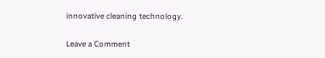innovative cleaning technology.

Leave a Comment